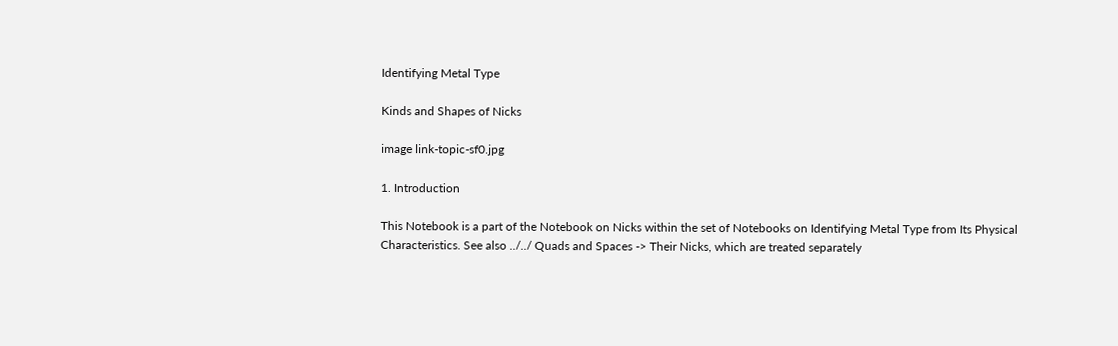Identifying Metal Type

Kinds and Shapes of Nicks

image link-topic-sf0.jpg

1. Introduction

This Notebook is a part of the Notebook on Nicks within the set of Notebooks on Identifying Metal Type from Its Physical Characteristics. See also ../../ Quads and Spaces -> Their Nicks, which are treated separately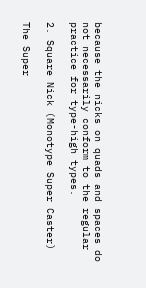because the nicks on quads and spaces do not necessarily conform to the regular practice for type-high types.

2. Square Nick (Monotype Super Caster)

The Super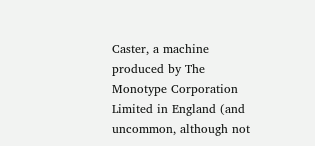Caster, a machine produced by The Monotype Corporation Limited in England (and uncommon, although not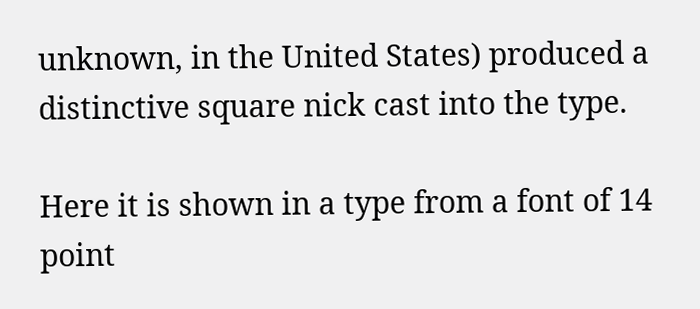unknown, in the United States) produced a distinctive square nick cast into the type.

Here it is shown in a type from a font of 14 point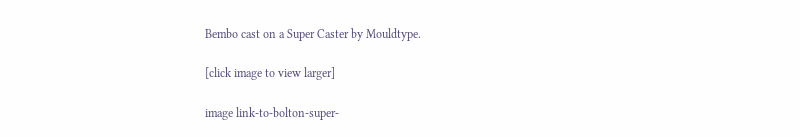Bembo cast on a Super Caster by Mouldtype.

[click image to view larger]

image link-to-bolton-super-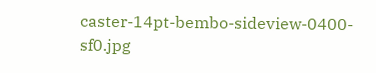caster-14pt-bembo-sideview-0400-sf0.jpg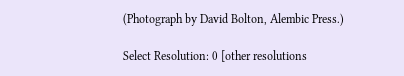(Photograph by David Bolton, Alembic Press.)

Select Resolution: 0 [other resolutions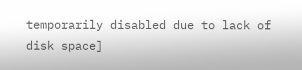temporarily disabled due to lack of disk space]